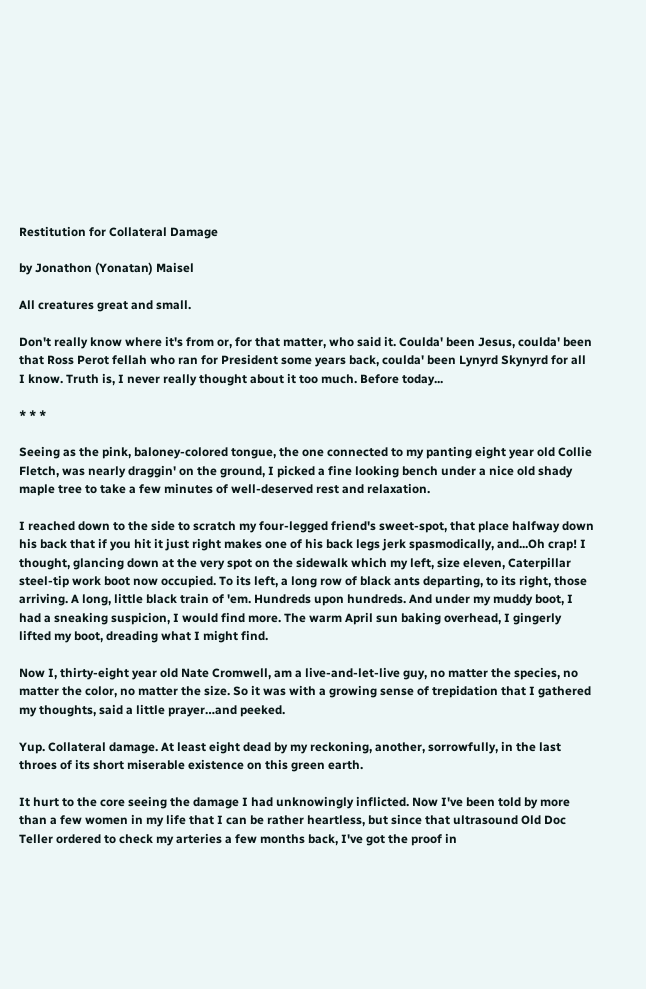Restitution for Collateral Damage

by Jonathon (Yonatan) Maisel

All creatures great and small.

Don't really know where it's from or, for that matter, who said it. Coulda' been Jesus, coulda' been that Ross Perot fellah who ran for President some years back, coulda' been Lynyrd Skynyrd for all I know. Truth is, I never really thought about it too much. Before today...

* * *

Seeing as the pink, baloney-colored tongue, the one connected to my panting eight year old Collie Fletch, was nearly draggin' on the ground, I picked a fine looking bench under a nice old shady maple tree to take a few minutes of well-deserved rest and relaxation.

I reached down to the side to scratch my four-legged friend's sweet-spot, that place halfway down his back that if you hit it just right makes one of his back legs jerk spasmodically, and...Oh crap! I thought, glancing down at the very spot on the sidewalk which my left, size eleven, Caterpillar steel-tip work boot now occupied. To its left, a long row of black ants departing, to its right, those arriving. A long, little black train of 'em. Hundreds upon hundreds. And under my muddy boot, I had a sneaking suspicion, I would find more. The warm April sun baking overhead, I gingerly lifted my boot, dreading what I might find.

Now I, thirty-eight year old Nate Cromwell, am a live-and-let-live guy, no matter the species, no matter the color, no matter the size. So it was with a growing sense of trepidation that I gathered my thoughts, said a little prayer…and peeked.

Yup. Collateral damage. At least eight dead by my reckoning, another, sorrowfully, in the last throes of its short miserable existence on this green earth.

It hurt to the core seeing the damage I had unknowingly inflicted. Now I've been told by more than a few women in my life that I can be rather heartless, but since that ultrasound Old Doc Teller ordered to check my arteries a few months back, I've got the proof in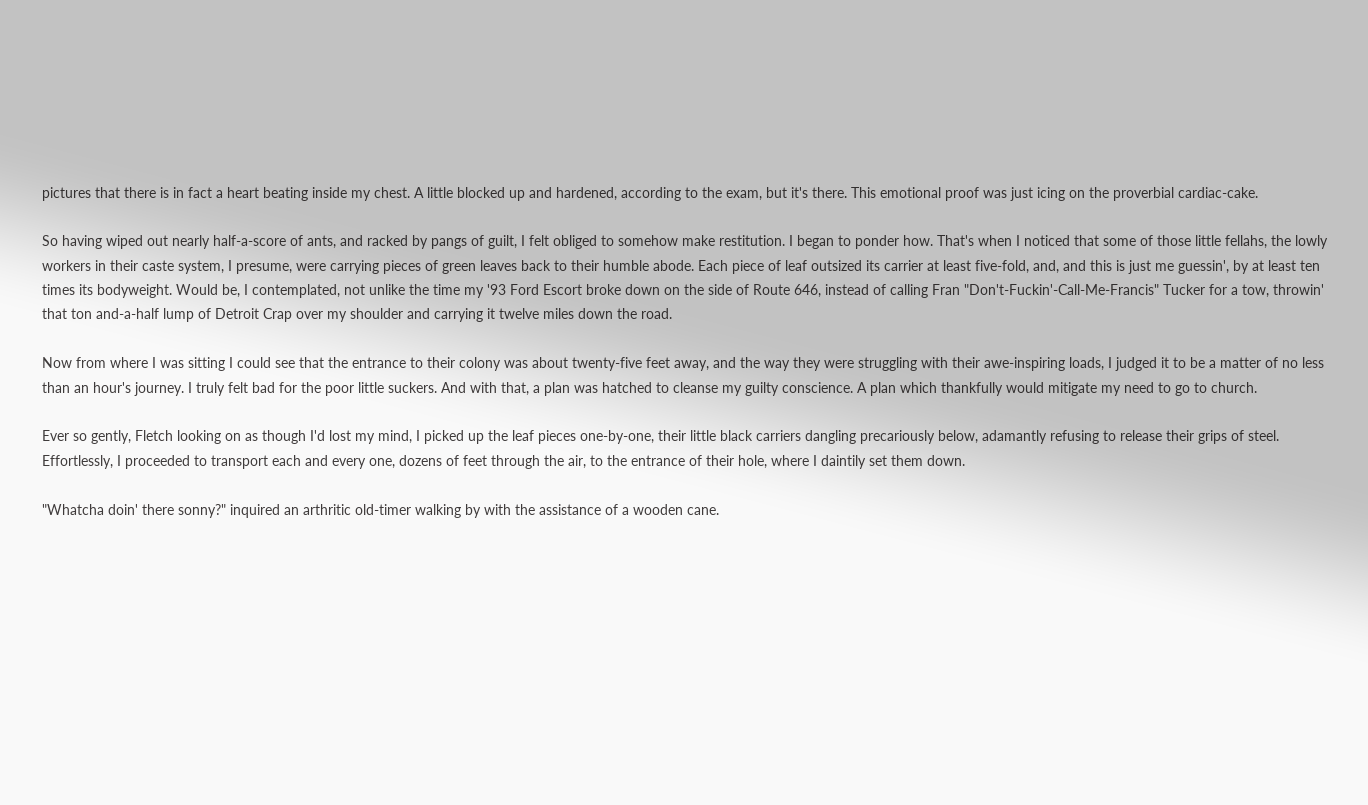pictures that there is in fact a heart beating inside my chest. A little blocked up and hardened, according to the exam, but it's there. This emotional proof was just icing on the proverbial cardiac-cake.

So having wiped out nearly half-a-score of ants, and racked by pangs of guilt, I felt obliged to somehow make restitution. I began to ponder how. That's when I noticed that some of those little fellahs, the lowly workers in their caste system, I presume, were carrying pieces of green leaves back to their humble abode. Each piece of leaf outsized its carrier at least five-fold, and, and this is just me guessin', by at least ten times its bodyweight. Would be, I contemplated, not unlike the time my '93 Ford Escort broke down on the side of Route 646, instead of calling Fran "Don't-Fuckin'-Call-Me-Francis" Tucker for a tow, throwin' that ton and-a-half lump of Detroit Crap over my shoulder and carrying it twelve miles down the road.

Now from where I was sitting I could see that the entrance to their colony was about twenty-five feet away, and the way they were struggling with their awe-inspiring loads, I judged it to be a matter of no less than an hour's journey. I truly felt bad for the poor little suckers. And with that, a plan was hatched to cleanse my guilty conscience. A plan which thankfully would mitigate my need to go to church.

Ever so gently, Fletch looking on as though I'd lost my mind, I picked up the leaf pieces one-by-one, their little black carriers dangling precariously below, adamantly refusing to release their grips of steel. Effortlessly, I proceeded to transport each and every one, dozens of feet through the air, to the entrance of their hole, where I daintily set them down.

"Whatcha doin' there sonny?" inquired an arthritic old-timer walking by with the assistance of a wooden cane.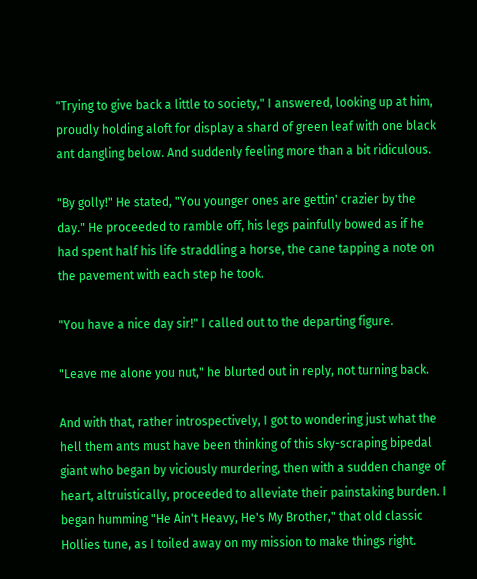"Trying to give back a little to society," I answered, looking up at him, proudly holding aloft for display a shard of green leaf with one black ant dangling below. And suddenly feeling more than a bit ridiculous.

"By golly!" He stated, "You younger ones are gettin' crazier by the day." He proceeded to ramble off, his legs painfully bowed as if he had spent half his life straddling a horse, the cane tapping a note on the pavement with each step he took.

"You have a nice day sir!" I called out to the departing figure.

"Leave me alone you nut," he blurted out in reply, not turning back.

And with that, rather introspectively, I got to wondering just what the hell them ants must have been thinking of this sky-scraping bipedal giant who began by viciously murdering, then with a sudden change of heart, altruistically, proceeded to alleviate their painstaking burden. I began humming "He Ain't Heavy, He's My Brother," that old classic Hollies tune, as I toiled away on my mission to make things right.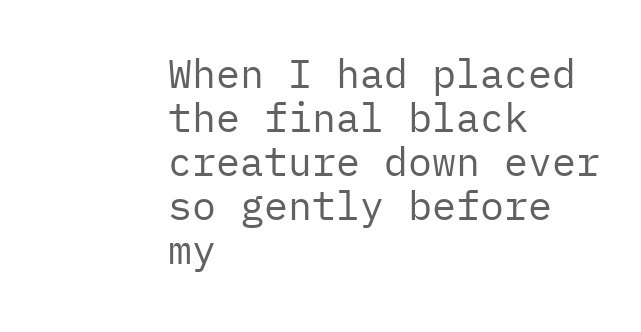When I had placed the final black creature down ever so gently before my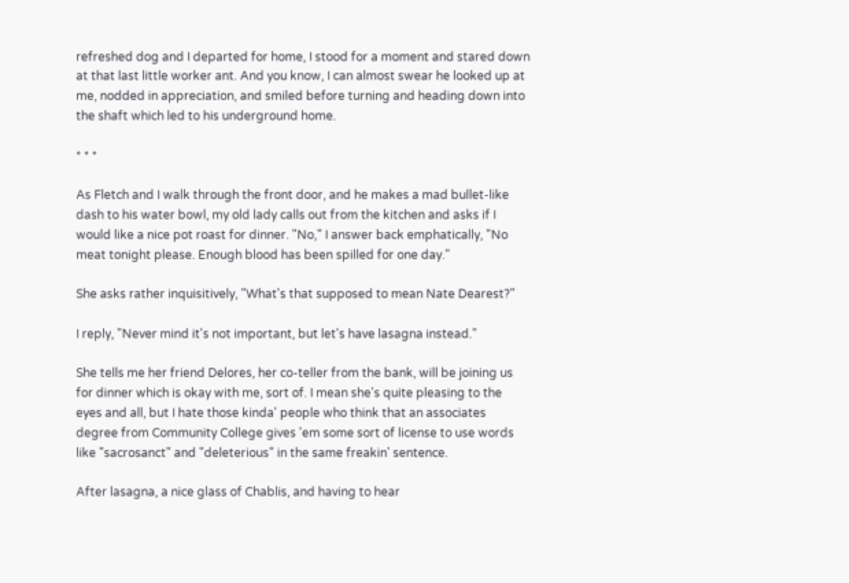refreshed dog and I departed for home, I stood for a moment and stared down at that last little worker ant. And you know, I can almost swear he looked up at me, nodded in appreciation, and smiled before turning and heading down into the shaft which led to his underground home.

* * *

As Fletch and I walk through the front door, and he makes a mad bullet-like dash to his water bowl, my old lady calls out from the kitchen and asks if I would like a nice pot roast for dinner. "No," I answer back emphatically, "No meat tonight please. Enough blood has been spilled for one day."

She asks rather inquisitively, "What's that supposed to mean Nate Dearest?"

I reply, "Never mind it's not important, but let's have lasagna instead."

She tells me her friend Delores, her co-teller from the bank, will be joining us for dinner which is okay with me, sort of. I mean she's quite pleasing to the eyes and all, but I hate those kinda' people who think that an associates degree from Community College gives 'em some sort of license to use words like "sacrosanct" and "deleterious" in the same freakin' sentence.

After lasagna, a nice glass of Chablis, and having to hear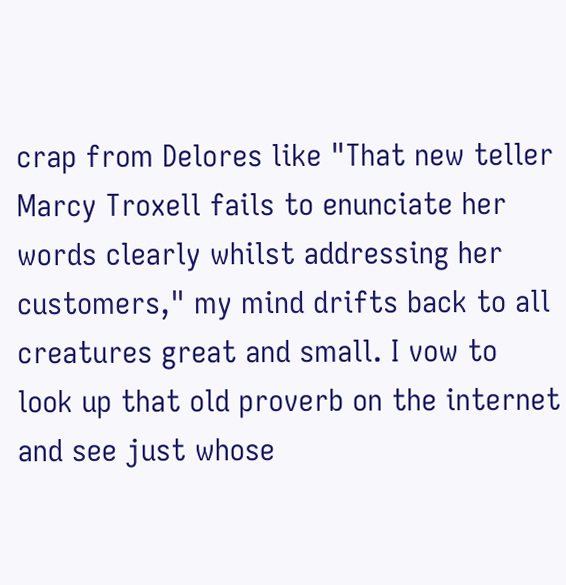crap from Delores like "That new teller Marcy Troxell fails to enunciate her words clearly whilst addressing her customers," my mind drifts back to all creatures great and small. I vow to look up that old proverb on the internet and see just whose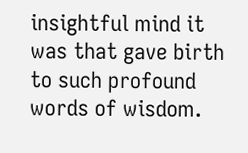insightful mind it was that gave birth to such profound words of wisdom.